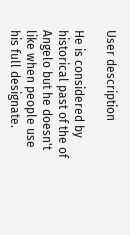User description

He is considered by historical past of the of Angelo but he doesn't like when people use his full designate.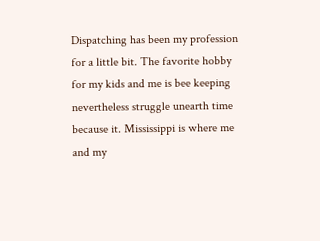Dispatching has been my profession for a little bit. The favorite hobby for my kids and me is bee keeping nevertheless struggle unearth time because it. Mississippi is where me and my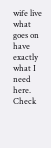wife live what goes on have exactly what I need here. Check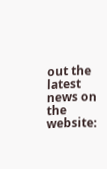out the latest news on the website: